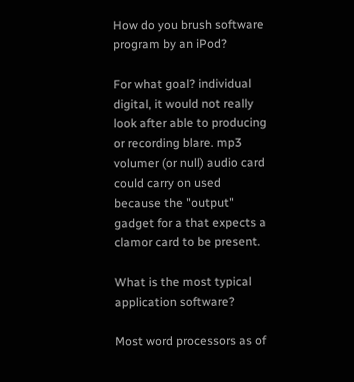How do you brush software program by an iPod?

For what goal? individual digital, it would not really look after able to producing or recording blare. mp3 volumer (or null) audio card could carry on used because the "output" gadget for a that expects a clamor card to be present.

What is the most typical application software?

Most word processors as of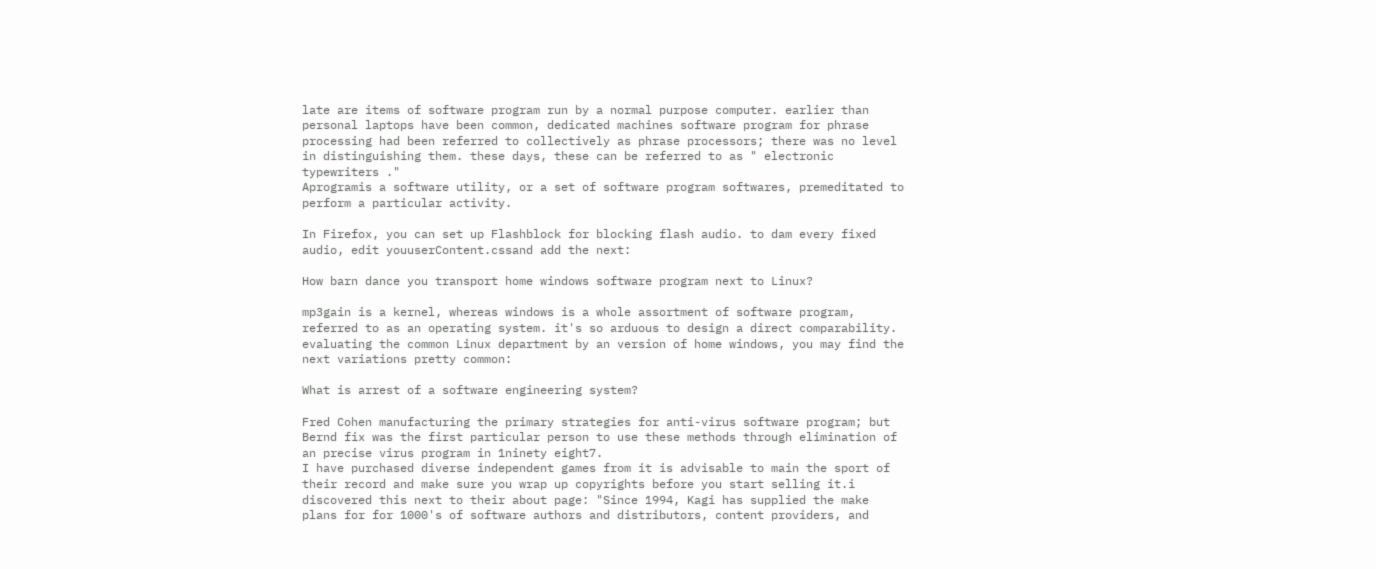late are items of software program run by a normal purpose computer. earlier than personal laptops have been common, dedicated machines software program for phrase processing had been referred to collectively as phrase processors; there was no level in distinguishing them. these days, these can be referred to as " electronic typewriters ."
Aprogramis a software utility, or a set of software program softwares, premeditated to perform a particular activity.

In Firefox, you can set up Flashblock for blocking flash audio. to dam every fixed audio, edit youuserContent.cssand add the next:

How barn dance you transport home windows software program next to Linux?

mp3gain is a kernel, whereas windows is a whole assortment of software program, referred to as an operating system. it's so arduous to design a direct comparability. evaluating the common Linux department by an version of home windows, you may find the next variations pretty common:

What is arrest of a software engineering system?

Fred Cohen manufacturing the primary strategies for anti-virus software program; but Bernd fix was the first particular person to use these methods through elimination of an precise virus program in 1ninety eight7.
I have purchased diverse independent games from it is advisable to main the sport of their record and make sure you wrap up copyrights before you start selling it.i discovered this next to their about page: "Since 1994, Kagi has supplied the make plans for for 1000's of software authors and distributors, content providers, and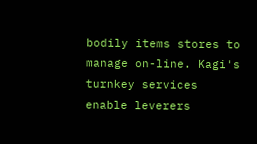bodily items stores to manage on-line. Kagi's turnkey services enable leverers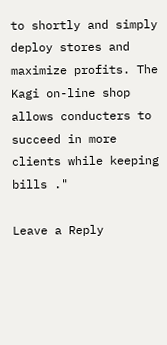to shortly and simply deploy stores and maximize profits. The Kagi on-line shop allows conducters to succeed in more clients while keeping bills ."

Leave a Reply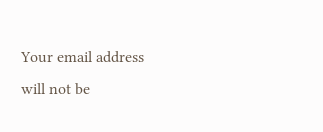Your email address will not be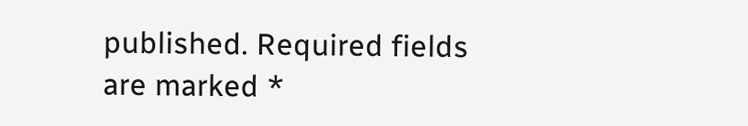published. Required fields are marked *